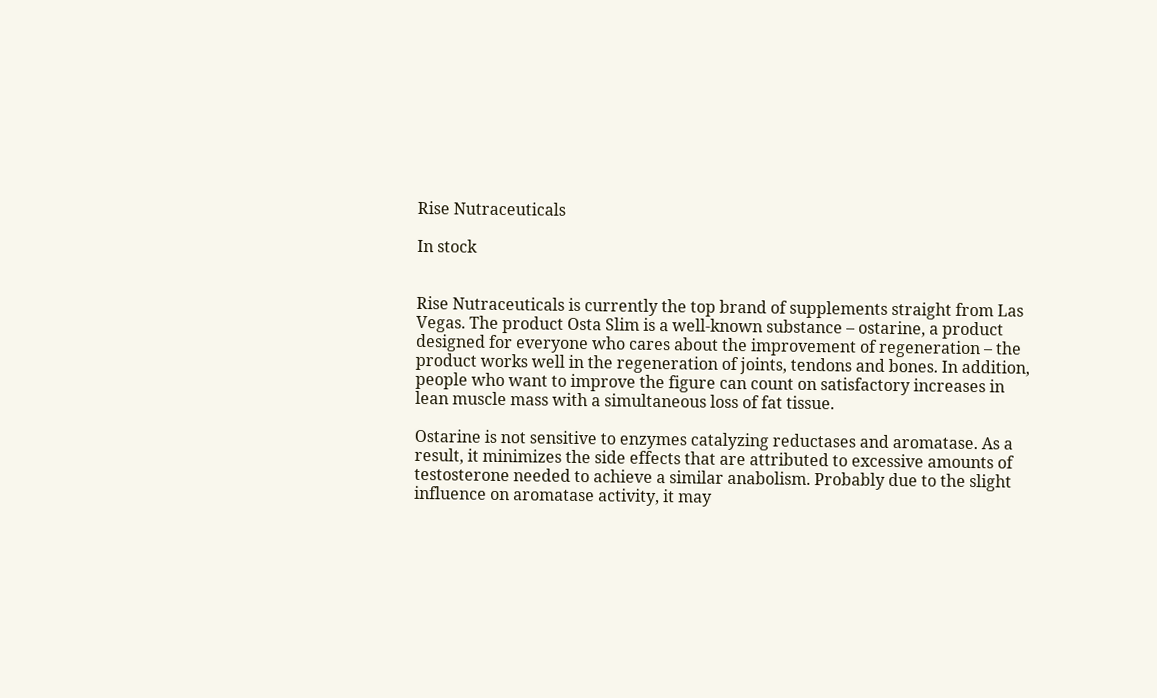Rise Nutraceuticals

In stock


Rise Nutraceuticals is currently the top brand of supplements straight from Las Vegas. The product Osta Slim is a well-known substance – ostarine, a product designed for everyone who cares about the improvement of regeneration – the product works well in the regeneration of joints, tendons and bones. In addition, people who want to improve the figure can count on satisfactory increases in lean muscle mass with a simultaneous loss of fat tissue.

Ostarine is not sensitive to enzymes catalyzing reductases and aromatase. As a result, it minimizes the side effects that are attributed to excessive amounts of testosterone needed to achieve a similar anabolism. Probably due to the slight influence on aromatase activity, it may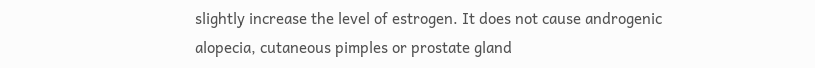slightly increase the level of estrogen. It does not cause androgenic alopecia, cutaneous pimples or prostate gland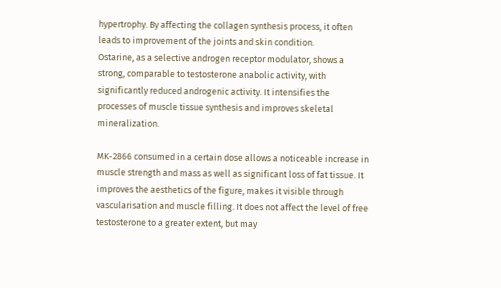hypertrophy. By affecting the collagen synthesis process, it often leads to improvement of the joints and skin condition.
Ostarine, as a selective androgen receptor modulator, shows a strong, comparable to testosterone anabolic activity, with significantly reduced androgenic activity. It intensifies the processes of muscle tissue synthesis and improves skeletal mineralization.

MK-2866 consumed in a certain dose allows a noticeable increase in muscle strength and mass as well as significant loss of fat tissue. It improves the aesthetics of the figure, makes it visible through vascularisation and muscle filling. It does not affect the level of free testosterone to a greater extent, but may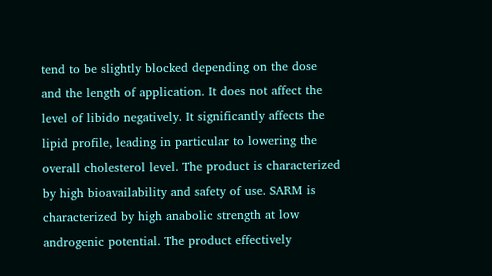tend to be slightly blocked depending on the dose and the length of application. It does not affect the level of libido negatively. It significantly affects the lipid profile, leading in particular to lowering the overall cholesterol level. The product is characterized by high bioavailability and safety of use. SARM is characterized by high anabolic strength at low androgenic potential. The product effectively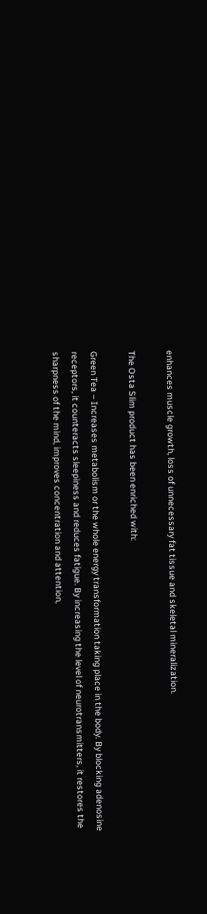enhances muscle growth, loss of unnecessary fat tissue and skeletal mineralization.

The Osta Slim product has been enriched with:

Green Tea – Increases metabolism or the whole energy transformation taking place in the body. By blocking adenosine receptors, it counteracts sleepiness and reduces fatigue. By increasing the level of neurotransmitters, it restores the sharpness of the mind, improves concentration and attention,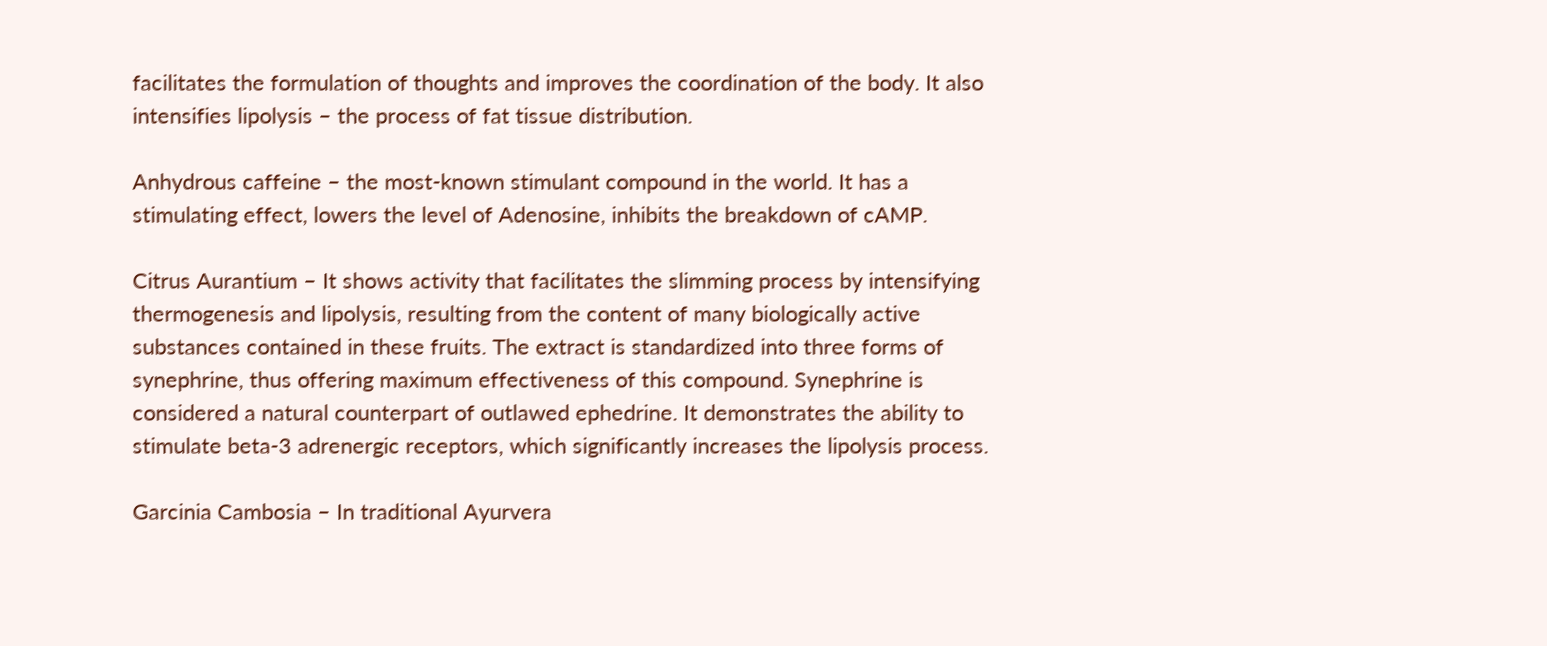facilitates the formulation of thoughts and improves the coordination of the body. It also intensifies lipolysis – the process of fat tissue distribution.

Anhydrous caffeine – the most-known stimulant compound in the world. It has a stimulating effect, lowers the level of Adenosine, inhibits the breakdown of cAMP.

Citrus Aurantium – It shows activity that facilitates the slimming process by intensifying thermogenesis and lipolysis, resulting from the content of many biologically active substances contained in these fruits. The extract is standardized into three forms of synephrine, thus offering maximum effectiveness of this compound. Synephrine is considered a natural counterpart of outlawed ephedrine. It demonstrates the ability to stimulate beta-3 adrenergic receptors, which significantly increases the lipolysis process.

Garcinia Cambosia – In traditional Ayurvera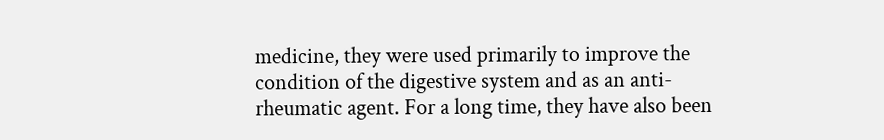medicine, they were used primarily to improve the condition of the digestive system and as an anti-rheumatic agent. For a long time, they have also been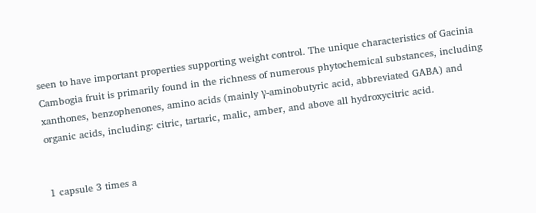seen to have important properties supporting weight control. The unique characteristics of Gacinia Cambogia fruit is primarily found in the richness of numerous phytochemical substances, including xanthones, benzophenones, amino acids (mainly γ-aminobutyric acid, abbreviated GABA) and organic acids, including: citric, tartaric, malic, amber, and above all hydroxycitric acid.


1 capsule 3 times a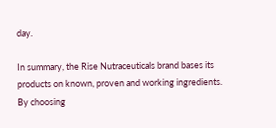day.

In summary, the Rise Nutraceuticals brand bases its products on known, proven and working ingredients. By choosing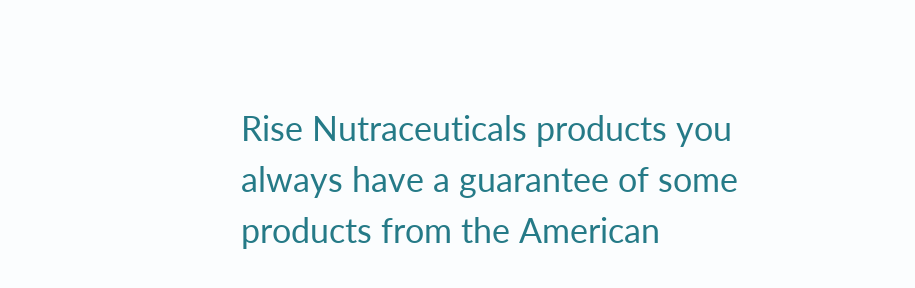Rise Nutraceuticals products you always have a guarantee of some products from the American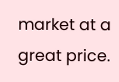market at a great price.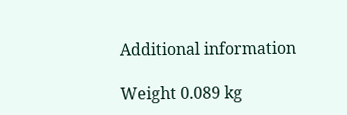Additional information

Weight 0.089 kg